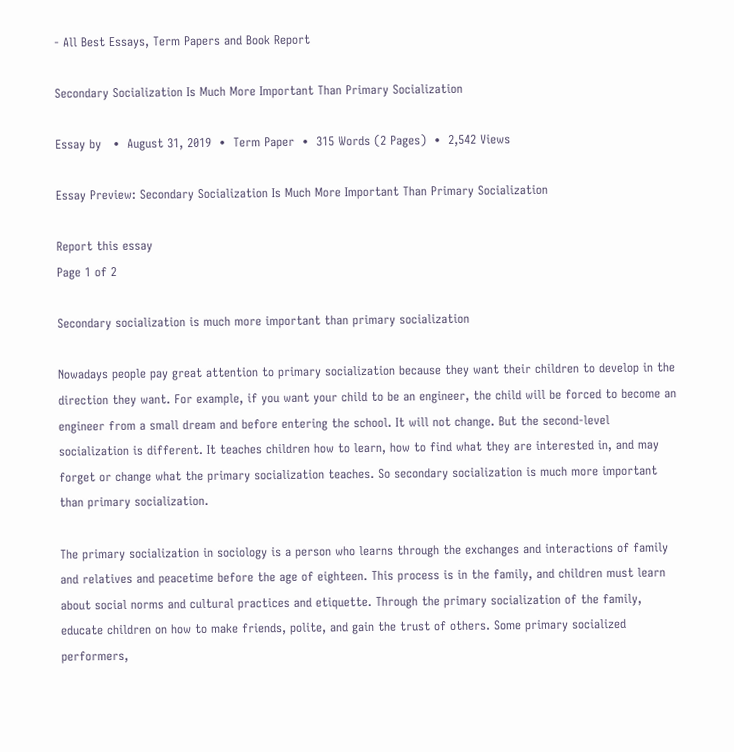- All Best Essays, Term Papers and Book Report

Secondary Socialization Is Much More Important Than Primary Socialization

Essay by   •  August 31, 2019  •  Term Paper  •  315 Words (2 Pages)  •  2,542 Views

Essay Preview: Secondary Socialization Is Much More Important Than Primary Socialization

Report this essay
Page 1 of 2

Secondary socialization is much more important than primary socialization

Nowadays people pay great attention to primary socialization because they want their children to develop in the direction they want. For example, if you want your child to be an engineer, the child will be forced to become an engineer from a small dream and before entering the school. It will not change. But the second-level socialization is different. It teaches children how to learn, how to find what they are interested in, and may forget or change what the primary socialization teaches. So secondary socialization is much more important than primary socialization.

The primary socialization in sociology is a person who learns through the exchanges and interactions of family and relatives and peacetime before the age of eighteen. This process is in the family, and children must learn about social norms and cultural practices and etiquette. Through the primary socialization of the family, educate children on how to make friends, polite, and gain the trust of others. Some primary socialized performers,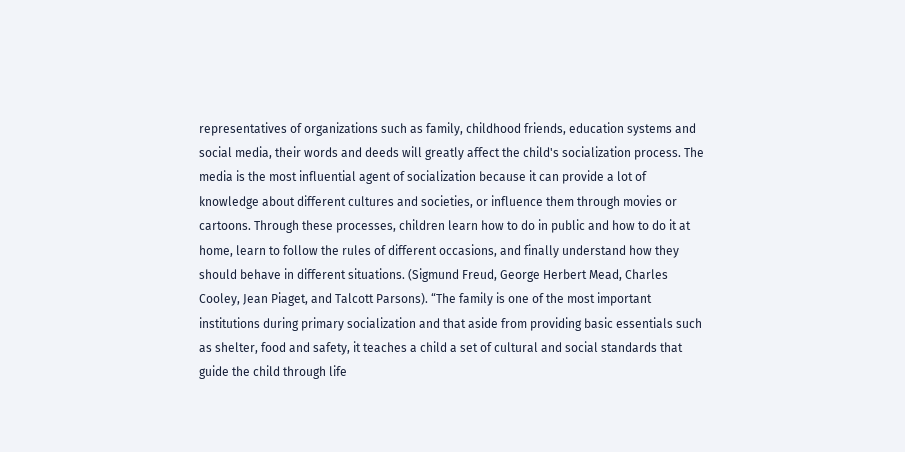representatives of organizations such as family, childhood friends, education systems and social media, their words and deeds will greatly affect the child's socialization process. The media is the most influential agent of socialization because it can provide a lot of knowledge about different cultures and societies, or influence them through movies or cartoons. Through these processes, children learn how to do in public and how to do it at home, learn to follow the rules of different occasions, and finally understand how they should behave in different situations. (Sigmund Freud, George Herbert Mead, Charles Cooley, Jean Piaget, and Talcott Parsons). “The family is one of the most important institutions during primary socialization and that aside from providing basic essentials such as shelter, food and safety, it teaches a child a set of cultural and social standards that guide the child through life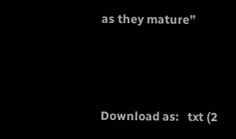as they mature”



Download as:   txt (2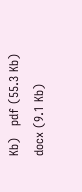Kb)   pdf (55.3 Kb)   docx (9.1 Kb)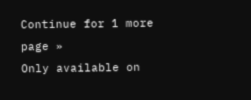Continue for 1 more page »
Only available on